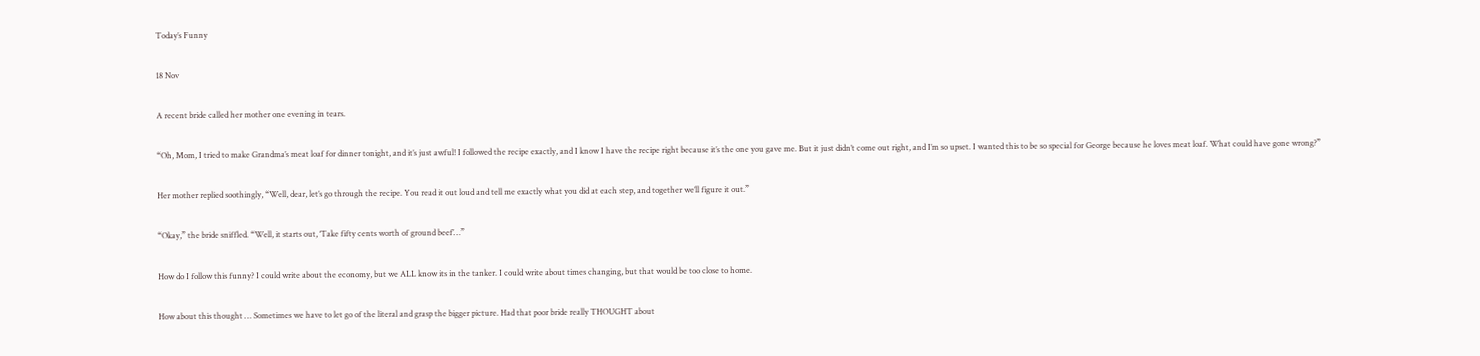Today’s Funny

18 Nov

A recent bride called her mother one evening in tears.

“Oh, Mom, I tried to make Grandma’s meat loaf for dinner tonight, and it’s just awful! I followed the recipe exactly, and I know I have the recipe right because it’s the one you gave me. But it just didn’t come out right, and I’m so upset. I wanted this to be so special for George because he loves meat loaf. What could have gone wrong?”

Her mother replied soothingly, “Well, dear, let’s go through the recipe. You read it out loud and tell me exactly what you did at each step, and together we’ll figure it out.”

“Okay,” the bride sniffled. “Well, it starts out, ‘Take fifty cents worth of ground beef’…”

How do I follow this funny? I could write about the economy, but we ALL know its in the tanker. I could write about times changing, but that would be too close to home.

How about this thought … Sometimes we have to let go of the literal and grasp the bigger picture. Had that poor bride really THOUGHT about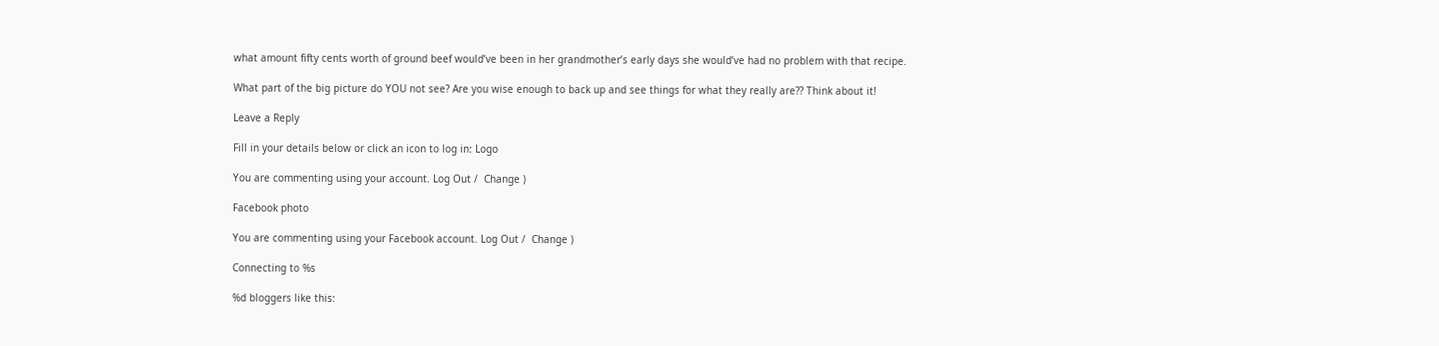what amount fifty cents worth of ground beef would’ve been in her grandmother’s early days she would’ve had no problem with that recipe.

What part of the big picture do YOU not see? Are you wise enough to back up and see things for what they really are?? Think about it!

Leave a Reply

Fill in your details below or click an icon to log in: Logo

You are commenting using your account. Log Out /  Change )

Facebook photo

You are commenting using your Facebook account. Log Out /  Change )

Connecting to %s

%d bloggers like this: